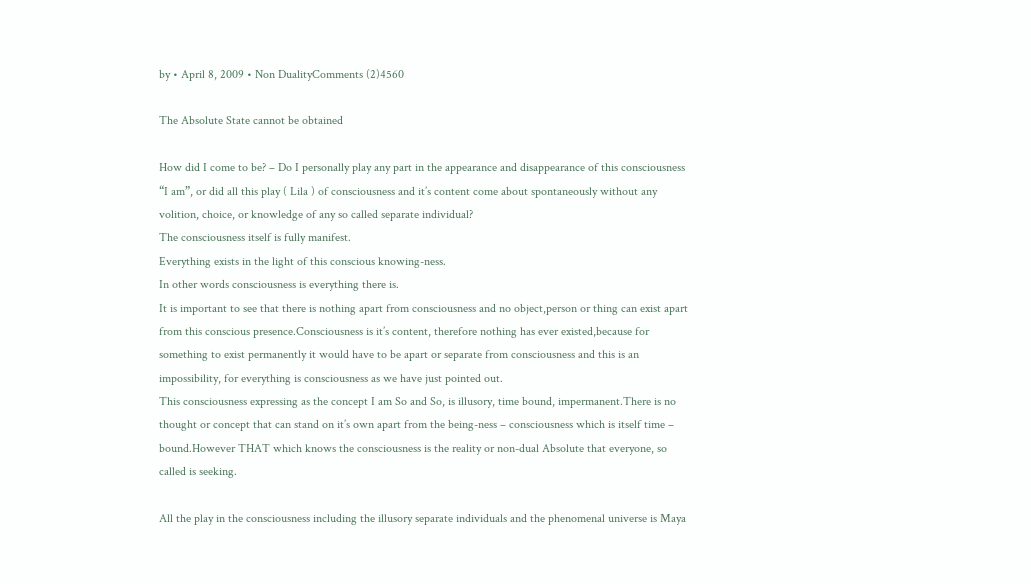by • April 8, 2009 • Non DualityComments (2)4560

The Absolute State cannot be obtained

How did I come to be? – Do I personally play any part in the appearance and disappearance of this consciousness “I am”, or did all this play ( Lila ) of consciousness and it’s content come about spontaneously without any volition, choice, or knowledge of any so called separate individual?
The consciousness itself is fully manifest.
Everything exists in the light of this conscious knowing-ness.
In other words consciousness is everything there is.
It is important to see that there is nothing apart from consciousness and no object,person or thing can exist apart from this conscious presence.Consciousness is it’s content, therefore nothing has ever existed,because for something to exist permanently it would have to be apart or separate from consciousness and this is an impossibility, for everything is consciousness as we have just pointed out.
This consciousness expressing as the concept I am So and So, is illusory, time bound, impermanent.There is no thought or concept that can stand on it’s own apart from the being-ness – consciousness which is itself time – bound.However THAT which knows the consciousness is the reality or non-dual Absolute that everyone, so called is seeking.

All the play in the consciousness including the illusory separate individuals and the phenomenal universe is Maya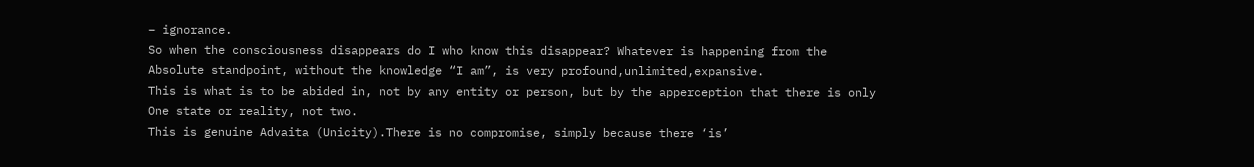– ignorance.
So when the consciousness disappears do I who know this disappear? Whatever is happening from the Absolute standpoint, without the knowledge “I am”, is very profound,unlimited,expansive.
This is what is to be abided in, not by any entity or person, but by the apperception that there is only One state or reality, not two.
This is genuine Advaita (Unicity).There is no compromise, simply because there ‘is’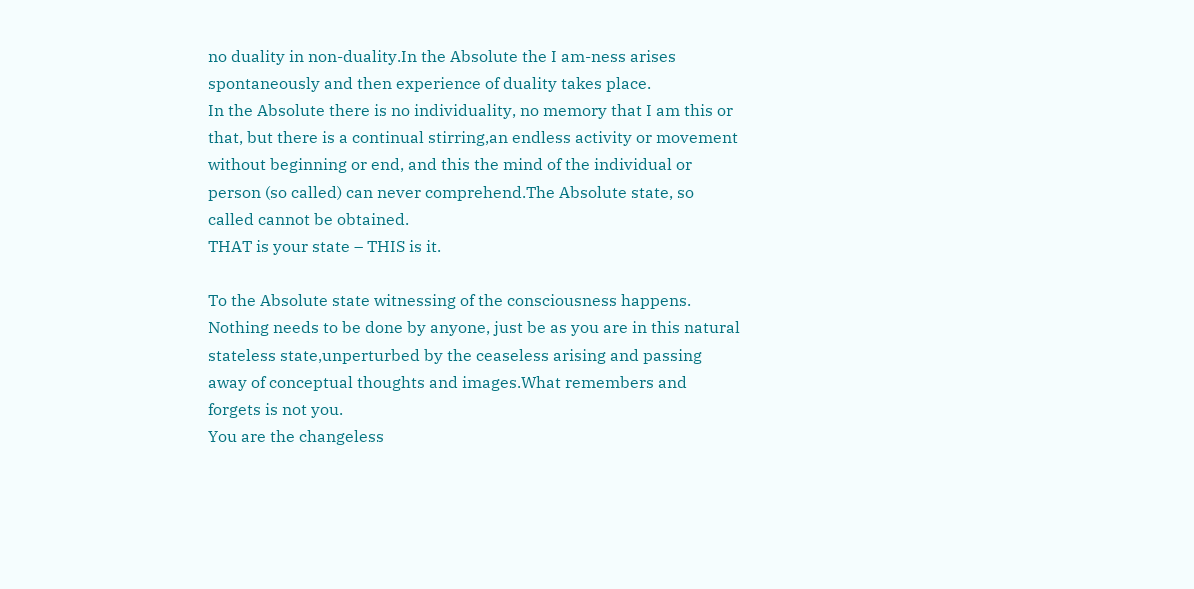no duality in non-duality.In the Absolute the I am-ness arises spontaneously and then experience of duality takes place.
In the Absolute there is no individuality, no memory that I am this or that, but there is a continual stirring,an endless activity or movement without beginning or end, and this the mind of the individual or person (so called) can never comprehend.The Absolute state, so called cannot be obtained.
THAT is your state – THIS is it.

To the Absolute state witnessing of the consciousness happens.
Nothing needs to be done by anyone, just be as you are in this natural stateless state,unperturbed by the ceaseless arising and passing away of conceptual thoughts and images.What remembers and forgets is not you.
You are the changeless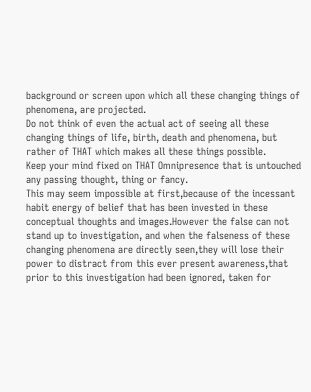background or screen upon which all these changing things of phenomena, are projected.
Do not think of even the actual act of seeing all these changing things of life, birth, death and phenomena, but rather of THAT which makes all these things possible.
Keep your mind fixed on THAT Omnipresence that is untouched any passing thought, thing or fancy.
This may seem impossible at first,because of the incessant habit energy of belief that has been invested in these conceptual thoughts and images.However the false can not stand up to investigation, and when the falseness of these changing phenomena are directly seen,they will lose their power to distract from this ever present awareness,that prior to this investigation had been ignored, taken for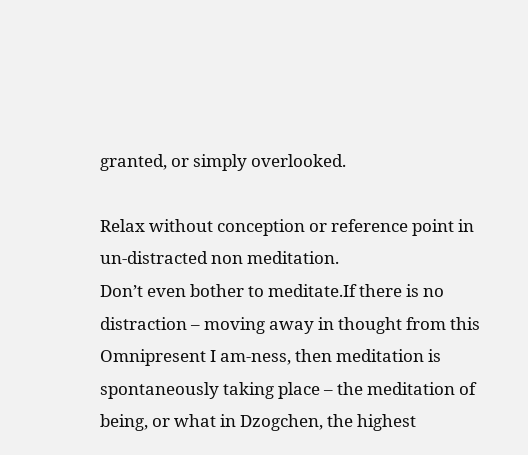granted, or simply overlooked.

Relax without conception or reference point in un-distracted non meditation.
Don’t even bother to meditate.If there is no distraction – moving away in thought from this Omnipresent I am-ness, then meditation is spontaneously taking place – the meditation of being, or what in Dzogchen, the highest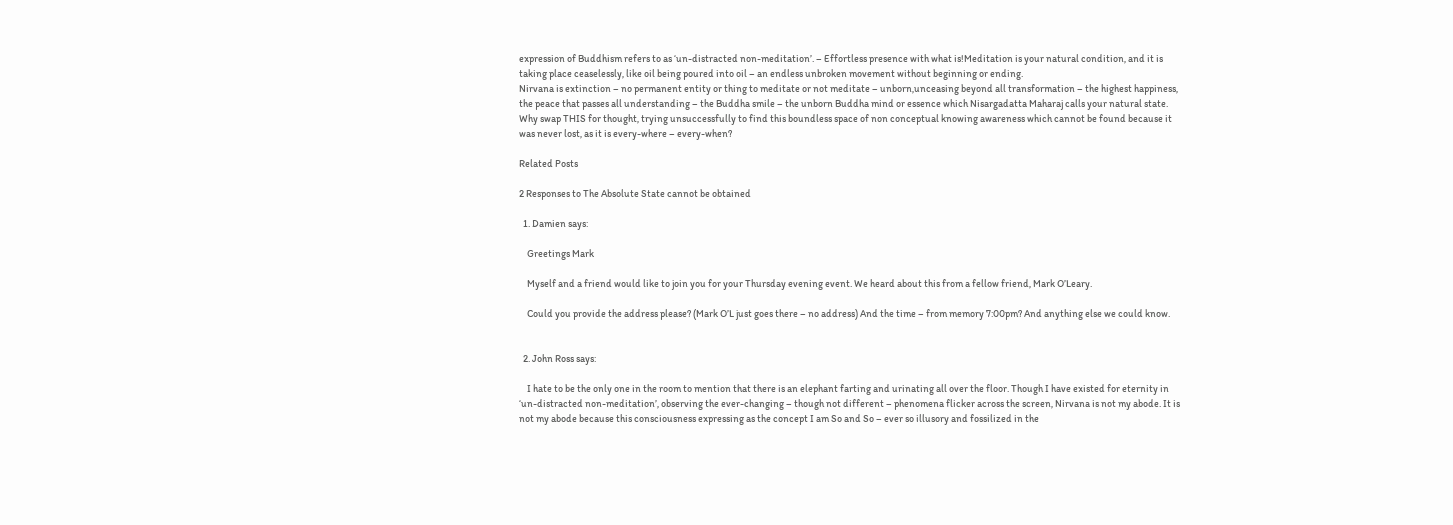expression of Buddhism refers to as ‘un-distracted non-meditation’. – Effortless presence with what is!Meditation is your natural condition, and it is taking place ceaselessly, like oil being poured into oil – an endless unbroken movement without beginning or ending.
Nirvana is extinction – no permanent entity or thing to meditate or not meditate – unborn,unceasing beyond all transformation – the highest happiness, the peace that passes all understanding – the Buddha smile – the unborn Buddha mind or essence which Nisargadatta Maharaj calls your natural state.
Why swap THIS for thought, trying unsuccessfully to find this boundless space of non conceptual knowing awareness which cannot be found because it was never lost, as it is every-where – every-when?

Related Posts

2 Responses to The Absolute State cannot be obtained

  1. Damien says:

    Greetings Mark

    Myself and a friend would like to join you for your Thursday evening event. We heard about this from a fellow friend, Mark O’Leary.

    Could you provide the address please? (Mark O’L just goes there – no address) And the time – from memory 7:00pm? And anything else we could know.


  2. John Ross says:

    I hate to be the only one in the room to mention that there is an elephant farting and urinating all over the floor. Though I have existed for eternity in ‘un-distracted non-meditation’, observing the ever-changing – though not different – phenomena flicker across the screen, Nirvana is not my abode. It is not my abode because this consciousness expressing as the concept I am So and So – ever so illusory and fossilized in the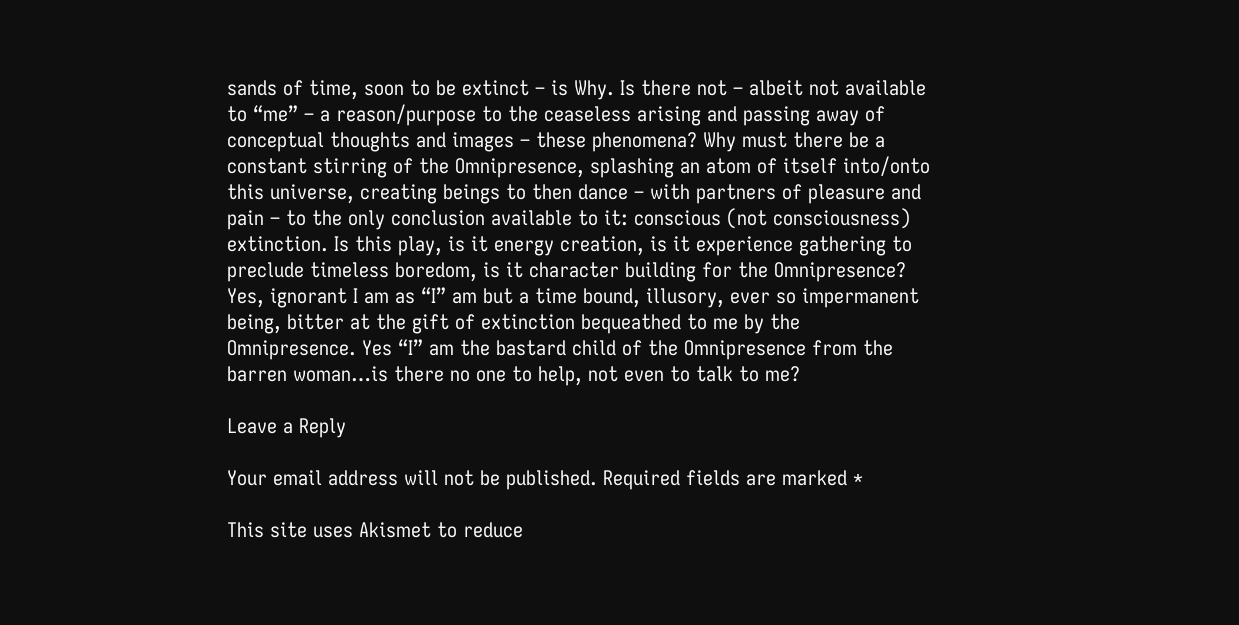sands of time, soon to be extinct – is Why. Is there not – albeit not available to “me” – a reason/purpose to the ceaseless arising and passing away of conceptual thoughts and images – these phenomena? Why must there be a constant stirring of the Omnipresence, splashing an atom of itself into/onto this universe, creating beings to then dance – with partners of pleasure and pain – to the only conclusion available to it: conscious (not consciousness) extinction. Is this play, is it energy creation, is it experience gathering to preclude timeless boredom, is it character building for the Omnipresence? Yes, ignorant I am as “I” am but a time bound, illusory, ever so impermanent being, bitter at the gift of extinction bequeathed to me by the Omnipresence. Yes “I” am the bastard child of the Omnipresence from the barren woman…is there no one to help, not even to talk to me?

Leave a Reply

Your email address will not be published. Required fields are marked *

This site uses Akismet to reduce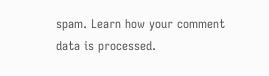spam. Learn how your comment data is processed.